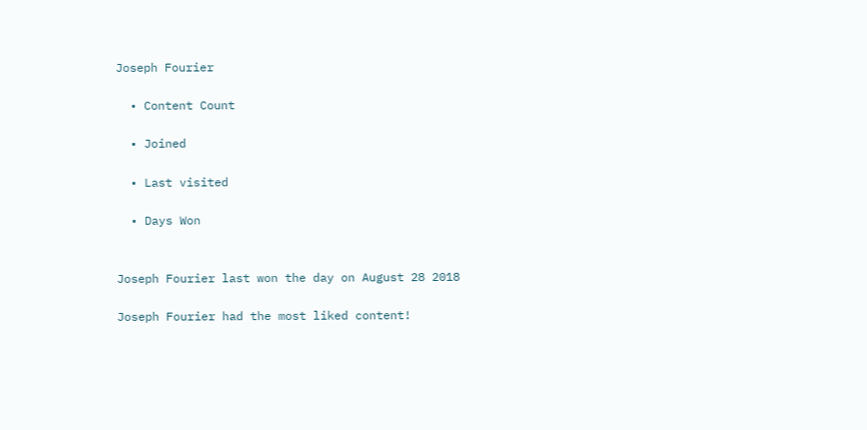Joseph Fourier

  • Content Count

  • Joined

  • Last visited

  • Days Won


Joseph Fourier last won the day on August 28 2018

Joseph Fourier had the most liked content!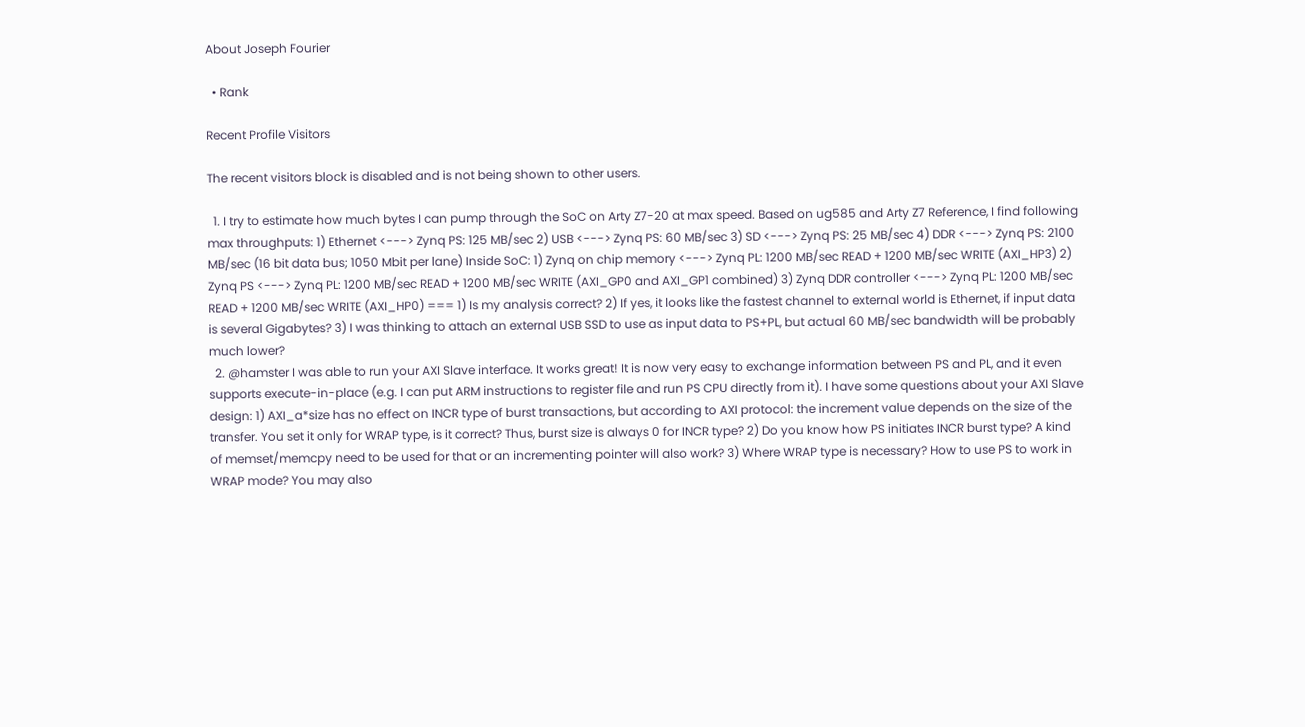About Joseph Fourier

  • Rank

Recent Profile Visitors

The recent visitors block is disabled and is not being shown to other users.

  1. I try to estimate how much bytes I can pump through the SoC on Arty Z7-20 at max speed. Based on ug585 and Arty Z7 Reference, I find following max throughputs: 1) Ethernet <---> Zynq PS: 125 MB/sec 2) USB <---> Zynq PS: 60 MB/sec 3) SD <---> Zynq PS: 25 MB/sec 4) DDR <---> Zynq PS: 2100 MB/sec (16 bit data bus; 1050 Mbit per lane) Inside SoC: 1) Zynq on chip memory <---> Zynq PL: 1200 MB/sec READ + 1200 MB/sec WRITE (AXI_HP3) 2) Zynq PS <---> Zynq PL: 1200 MB/sec READ + 1200 MB/sec WRITE (AXI_GP0 and AXI_GP1 combined) 3) Zynq DDR controller <---> Zynq PL: 1200 MB/sec READ + 1200 MB/sec WRITE (AXI_HP0) === 1) Is my analysis correct? 2) If yes, it looks like the fastest channel to external world is Ethernet, if input data is several Gigabytes? 3) I was thinking to attach an external USB SSD to use as input data to PS+PL, but actual 60 MB/sec bandwidth will be probably much lower?
  2. @hamster I was able to run your AXI Slave interface. It works great! It is now very easy to exchange information between PS and PL, and it even supports execute-in-place (e.g. I can put ARM instructions to register file and run PS CPU directly from it). I have some questions about your AXI Slave design: 1) AXI_a*size has no effect on INCR type of burst transactions, but according to AXI protocol: the increment value depends on the size of the transfer. You set it only for WRAP type, is it correct? Thus, burst size is always 0 for INCR type? 2) Do you know how PS initiates INCR burst type? A kind of memset/memcpy need to be used for that or an incrementing pointer will also work? 3) Where WRAP type is necessary? How to use PS to work in WRAP mode? You may also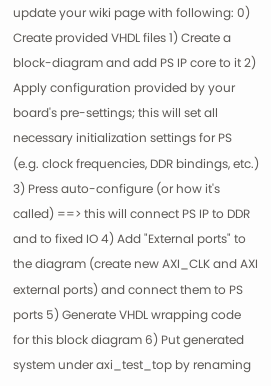update your wiki page with following: 0) Create provided VHDL files 1) Create a block-diagram and add PS IP core to it 2) Apply configuration provided by your board's pre-settings; this will set all necessary initialization settings for PS (e.g. clock frequencies, DDR bindings, etc.) 3) Press auto-configure (or how it's called) ==> this will connect PS IP to DDR and to fixed IO 4) Add "External ports" to the diagram (create new AXI_CLK and AXI external ports) and connect them to PS ports 5) Generate VHDL wrapping code for this block diagram 6) Put generated system under axi_test_top by renaming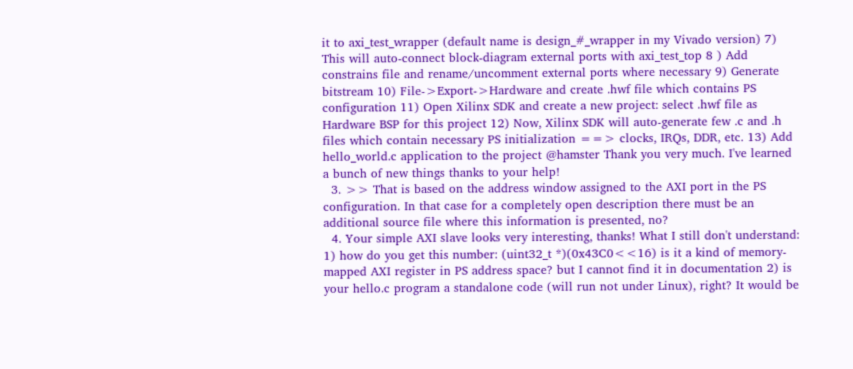it to axi_test_wrapper (default name is design_#_wrapper in my Vivado version) 7) This will auto-connect block-diagram external ports with axi_test_top 8 ) Add constrains file and rename/uncomment external ports where necessary 9) Generate bitstream 10) File->Export->Hardware and create .hwf file which contains PS configuration 11) Open Xilinx SDK and create a new project: select .hwf file as Hardware BSP for this project 12) Now, Xilinx SDK will auto-generate few .c and .h files which contain necessary PS initialization ==> clocks, IRQs, DDR, etc. 13) Add hello_world.c application to the project @hamster Thank you very much. I've learned a bunch of new things thanks to your help!
  3. >> That is based on the address window assigned to the AXI port in the PS configuration. In that case for a completely open description there must be an additional source file where this information is presented, no?
  4. Your simple AXI slave looks very interesting, thanks! What I still don't understand: 1) how do you get this number: (uint32_t *)(0x43C0<<16) is it a kind of memory-mapped AXI register in PS address space? but I cannot find it in documentation 2) is your hello.c program a standalone code (will run not under Linux), right? It would be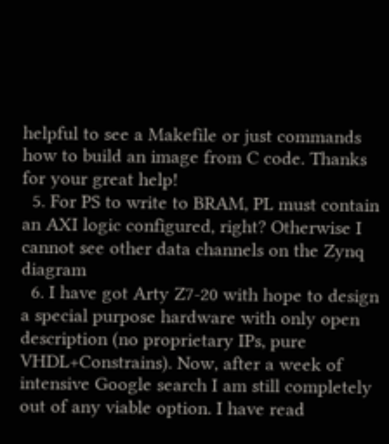helpful to see a Makefile or just commands how to build an image from C code. Thanks for your great help!
  5. For PS to write to BRAM, PL must contain an AXI logic configured, right? Otherwise I cannot see other data channels on the Zynq diagram
  6. I have got Arty Z7-20 with hope to design a special purpose hardware with only open description (no proprietary IPs, pure VHDL+Constrains). Now, after a week of intensive Google search I am still completely out of any viable option. I have read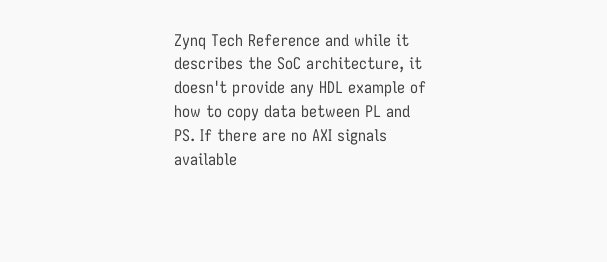Zynq Tech Reference and while it describes the SoC architecture, it doesn't provide any HDL example of how to copy data between PL and PS. If there are no AXI signals available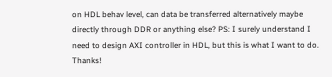on HDL behav level, can data be transferred alternatively maybe directly through DDR or anything else? PS: I surely understand I need to design AXI controller in HDL, but this is what I want to do. Thanks!